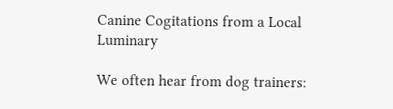Canine Cogitations from a Local Luminary

We often hear from dog trainers: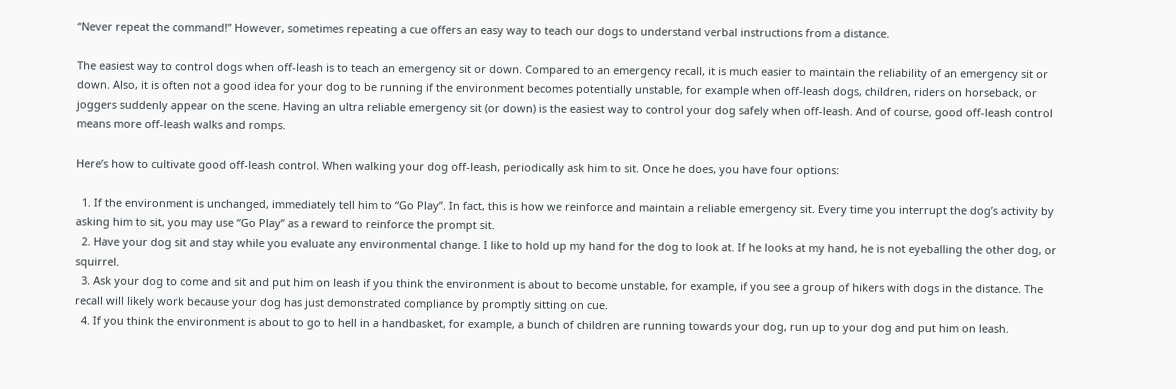“Never repeat the command!” However, sometimes repeating a cue offers an easy way to teach our dogs to understand verbal instructions from a distance.

The easiest way to control dogs when off-leash is to teach an emergency sit or down. Compared to an emergency recall, it is much easier to maintain the reliability of an emergency sit or down. Also, it is often not a good idea for your dog to be running if the environment becomes potentially unstable, for example when off-leash dogs, children, riders on horseback, or joggers suddenly appear on the scene. Having an ultra reliable emergency sit (or down) is the easiest way to control your dog safely when off-leash. And of course, good off-leash control means more off-leash walks and romps.

Here’s how to cultivate good off-leash control. When walking your dog off-leash, periodically ask him to sit. Once he does, you have four options:

  1. If the environment is unchanged, immediately tell him to “Go Play”. In fact, this is how we reinforce and maintain a reliable emergency sit. Every time you interrupt the dog’s activity by asking him to sit, you may use “Go Play” as a reward to reinforce the prompt sit.
  2. Have your dog sit and stay while you evaluate any environmental change. I like to hold up my hand for the dog to look at. If he looks at my hand, he is not eyeballing the other dog, or squirrel.
  3. Ask your dog to come and sit and put him on leash if you think the environment is about to become unstable, for example, if you see a group of hikers with dogs in the distance. The recall will likely work because your dog has just demonstrated compliance by promptly sitting on cue.
  4. If you think the environment is about to go to hell in a handbasket, for example, a bunch of children are running towards your dog, run up to your dog and put him on leash.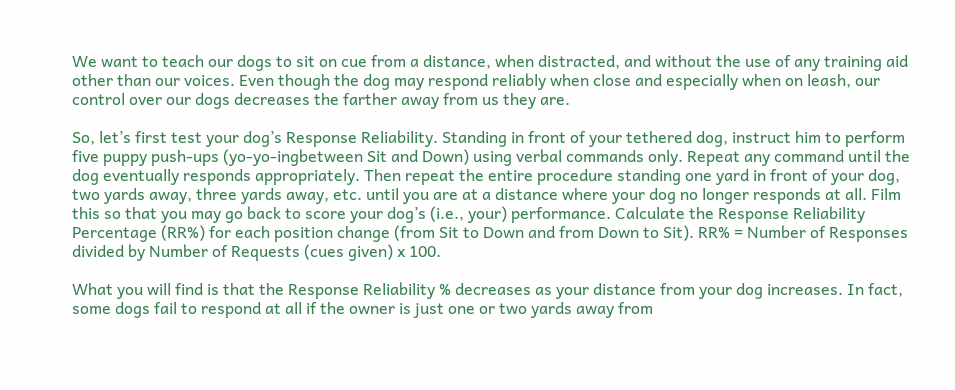We want to teach our dogs to sit on cue from a distance, when distracted, and without the use of any training aid other than our voices. Even though the dog may respond reliably when close and especially when on leash, our control over our dogs decreases the farther away from us they are.

So, let’s first test your dog’s Response Reliability. Standing in front of your tethered dog, instruct him to perform five puppy push-ups (yo-yo-ingbetween Sit and Down) using verbal commands only. Repeat any command until the dog eventually responds appropriately. Then repeat the entire procedure standing one yard in front of your dog, two yards away, three yards away, etc. until you are at a distance where your dog no longer responds at all. Film this so that you may go back to score your dog’s (i.e., your) performance. Calculate the Response Reliability Percentage (RR%) for each position change (from Sit to Down and from Down to Sit). RR% = Number of Responses divided by Number of Requests (cues given) x 100.

What you will find is that the Response Reliability % decreases as your distance from your dog increases. In fact, some dogs fail to respond at all if the owner is just one or two yards away from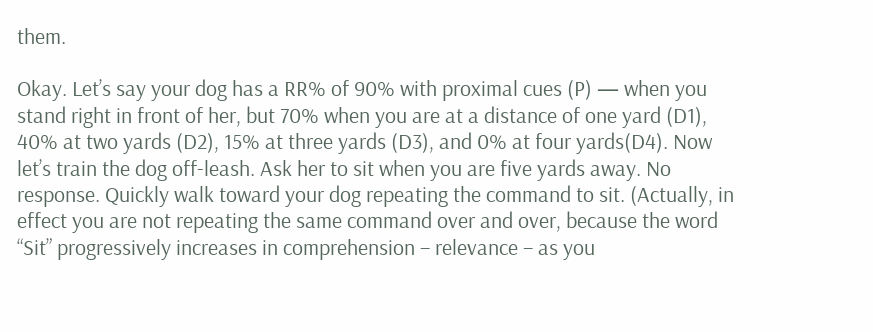them.

Okay. Let’s say your dog has a RR% of 90% with proximal cues (P) — when you stand right in front of her, but 70% when you are at a distance of one yard (D1), 40% at two yards (D2), 15% at three yards (D3), and 0% at four yards(D4). Now let’s train the dog off-leash. Ask her to sit when you are five yards away. No response. Quickly walk toward your dog repeating the command to sit. (Actually, in effect you are not repeating the same command over and over, because the word “Sit” progressively increases in comprehension – relevance – as you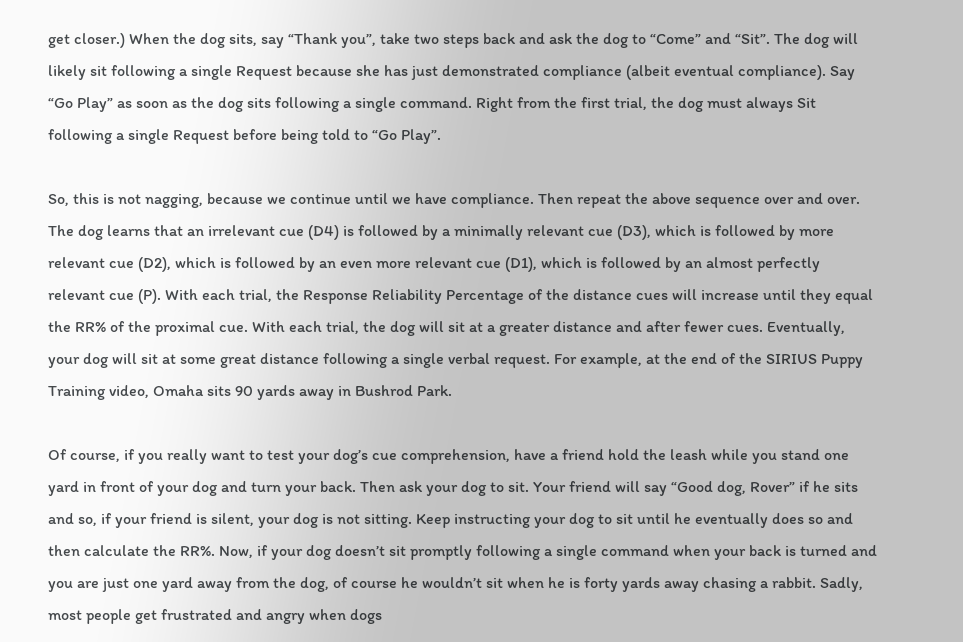get closer.) When the dog sits, say “Thank you”, take two steps back and ask the dog to “Come” and “Sit”. The dog will likely sit following a single Request because she has just demonstrated compliance (albeit eventual compliance). Say “Go Play” as soon as the dog sits following a single command. Right from the first trial, the dog must always Sit following a single Request before being told to “Go Play”.

So, this is not nagging, because we continue until we have compliance. Then repeat the above sequence over and over. The dog learns that an irrelevant cue (D4) is followed by a minimally relevant cue (D3), which is followed by more relevant cue (D2), which is followed by an even more relevant cue (D1), which is followed by an almost perfectly relevant cue (P). With each trial, the Response Reliability Percentage of the distance cues will increase until they equal the RR% of the proximal cue. With each trial, the dog will sit at a greater distance and after fewer cues. Eventually, your dog will sit at some great distance following a single verbal request. For example, at the end of the SIRIUS Puppy Training video, Omaha sits 90 yards away in Bushrod Park.

Of course, if you really want to test your dog’s cue comprehension, have a friend hold the leash while you stand one yard in front of your dog and turn your back. Then ask your dog to sit. Your friend will say “Good dog, Rover” if he sits and so, if your friend is silent, your dog is not sitting. Keep instructing your dog to sit until he eventually does so and then calculate the RR%. Now, if your dog doesn’t sit promptly following a single command when your back is turned and you are just one yard away from the dog, of course he wouldn’t sit when he is forty yards away chasing a rabbit. Sadly, most people get frustrated and angry when dogs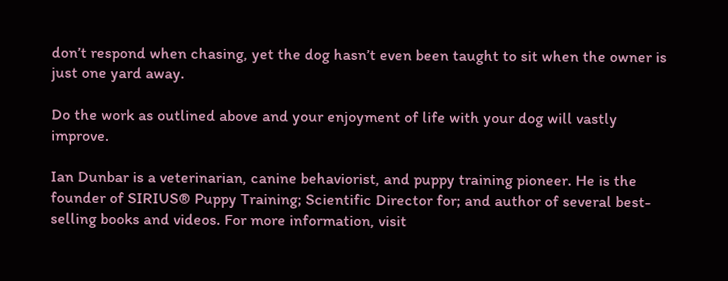don’t respond when chasing, yet the dog hasn’t even been taught to sit when the owner is just one yard away.

Do the work as outlined above and your enjoyment of life with your dog will vastly improve.

Ian Dunbar is a veterinarian, canine behaviorist, and puppy training pioneer. He is the founder of SIRIUS® Puppy Training; Scientific Director for; and author of several best-selling books and videos. For more information, visit